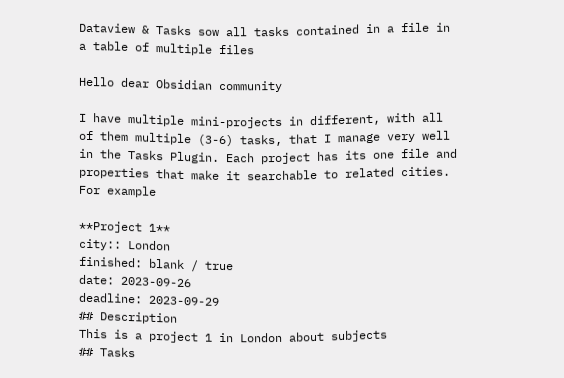Dataview & Tasks sow all tasks contained in a file in a table of multiple files

Hello dear Obsidian community

I have multiple mini-projects in different, with all of them multiple (3-6) tasks, that I manage very well in the Tasks Plugin. Each project has its one file and properties that make it searchable to related cities. For example

**Project 1**
city:: London
finished: blank / true
date: 2023-09-26
deadline: 2023-09-29
## Description
This is a project 1 in London about subjects
## Tasks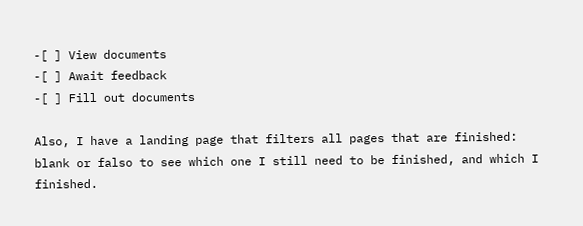-[ ] View documents
-[ ] Await feedback
-[ ] Fill out documents

Also, I have a landing page that filters all pages that are finished: blank or falso to see which one I still need to be finished, and which I finished.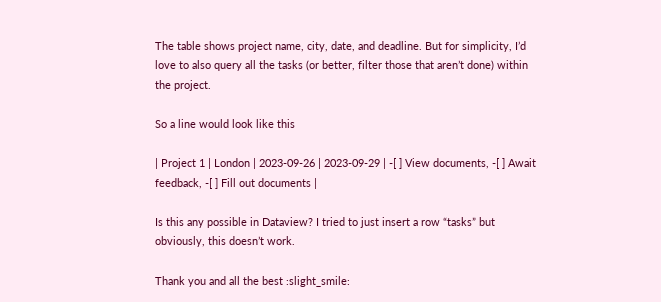The table shows project name, city, date, and deadline. But for simplicity, I’d love to also query all the tasks (or better, filter those that aren’t done) within the project.

So a line would look like this

| Project 1 | London | 2023-09-26 | 2023-09-29 | -[ ] View documents, -[ ] Await feedback, -[ ] Fill out documents |

Is this any possible in Dataview? I tried to just insert a row “tasks” but obviously, this doesn’t work.

Thank you and all the best :slight_smile: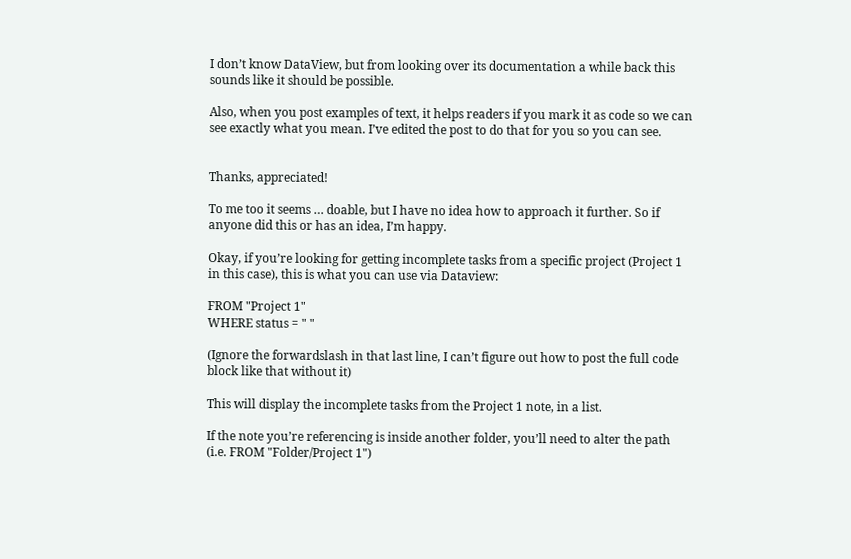I don’t know DataView, but from looking over its documentation a while back this sounds like it should be possible.

Also, when you post examples of text, it helps readers if you mark it as code so we can see exactly what you mean. I’ve edited the post to do that for you so you can see.


Thanks, appreciated!

To me too it seems … doable, but I have no idea how to approach it further. So if anyone did this or has an idea, I’m happy.

Okay, if you’re looking for getting incomplete tasks from a specific project (Project 1 in this case), this is what you can use via Dataview:

FROM "Project 1"
WHERE status = " "

(Ignore the forwardslash in that last line, I can’t figure out how to post the full code block like that without it)

This will display the incomplete tasks from the Project 1 note, in a list.

If the note you’re referencing is inside another folder, you’ll need to alter the path (i.e. FROM "Folder/Project 1")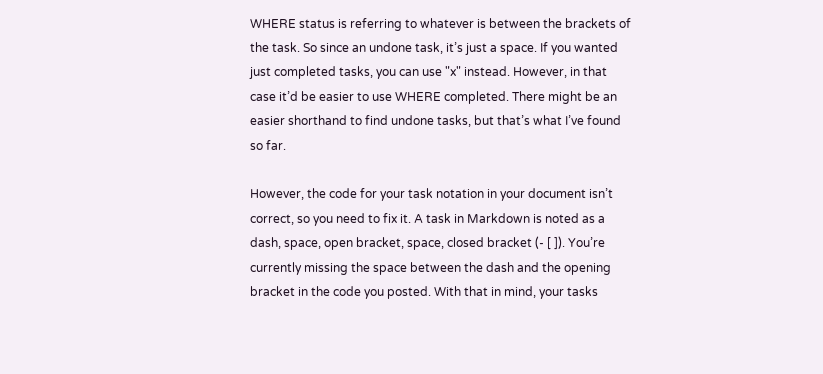WHERE status is referring to whatever is between the brackets of the task. So since an undone task, it’s just a space. If you wanted just completed tasks, you can use "x" instead. However, in that case it’d be easier to use WHERE completed. There might be an easier shorthand to find undone tasks, but that’s what I’ve found so far.

However, the code for your task notation in your document isn’t correct, so you need to fix it. A task in Markdown is noted as a dash, space, open bracket, space, closed bracket (- [ ]). You’re currently missing the space between the dash and the opening bracket in the code you posted. With that in mind, your tasks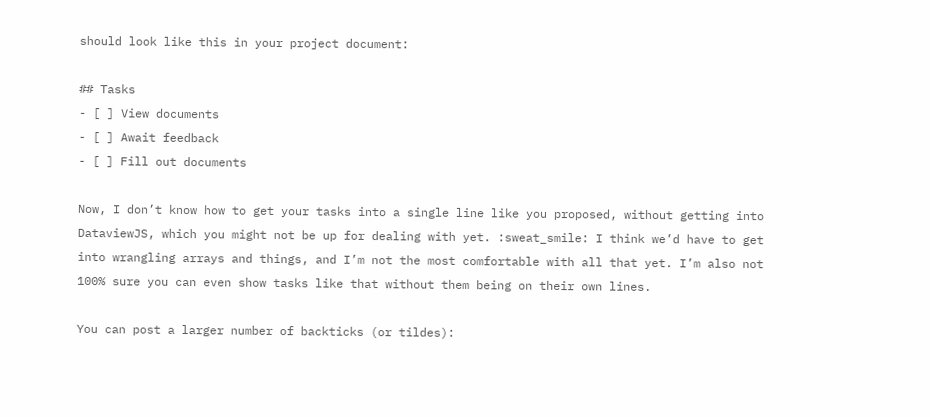should look like this in your project document:

## Tasks
- [ ] View documents
- [ ] Await feedback
- [ ] Fill out documents

Now, I don’t know how to get your tasks into a single line like you proposed, without getting into DataviewJS, which you might not be up for dealing with yet. :sweat_smile: I think we’d have to get into wrangling arrays and things, and I’m not the most comfortable with all that yet. I’m also not 100% sure you can even show tasks like that without them being on their own lines.

You can post a larger number of backticks (or tildes):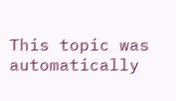This topic was automatically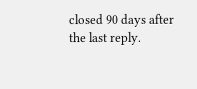closed 90 days after the last reply.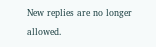New replies are no longer allowed.